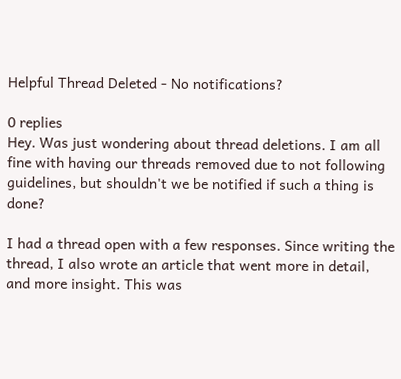Helpful Thread Deleted - No notifications?

0 replies
Hey. Was just wondering about thread deletions. I am all fine with having our threads removed due to not following guidelines, but shouldn't we be notified if such a thing is done?

I had a thread open with a few responses. Since writing the thread, I also wrote an article that went more in detail, and more insight. This was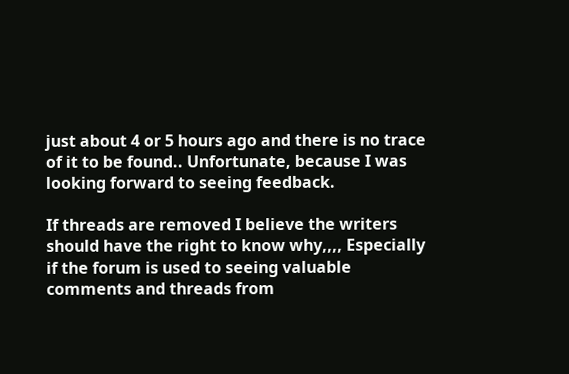just about 4 or 5 hours ago and there is no trace of it to be found.. Unfortunate, because I was looking forward to seeing feedback.

If threads are removed I believe the writers should have the right to know why,,,, Especially if the forum is used to seeing valuable comments and threads from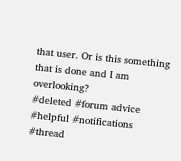that user. Or is this something that is done and I am overlooking?
#deleted #forum advice #helpful #notifications #thread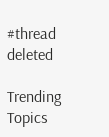#thread deleted

Trending Topics